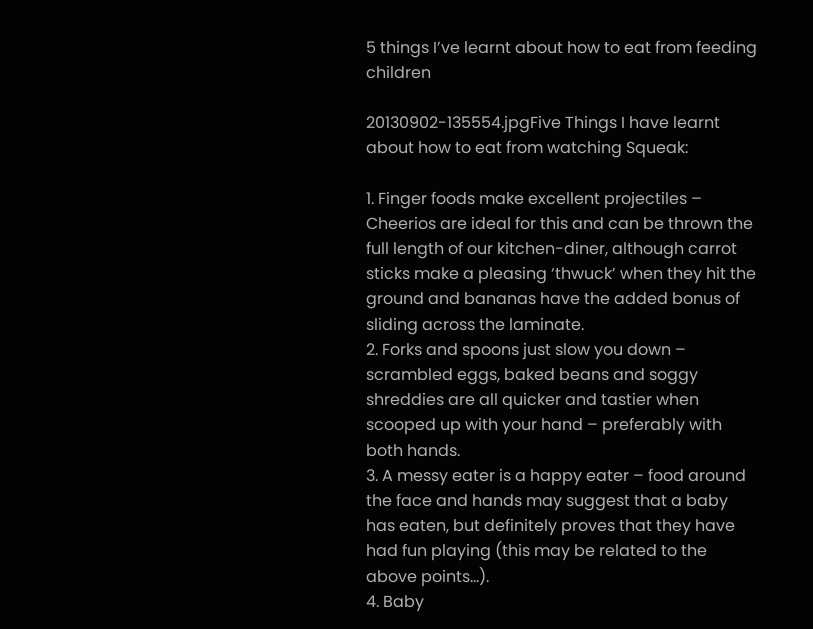5 things I’ve learnt about how to eat from feeding children

20130902-135554.jpgFive Things I have learnt about how to eat from watching Squeak:

1. Finger foods make excellent projectiles – Cheerios are ideal for this and can be thrown the full length of our kitchen-diner, although carrot sticks make a pleasing ‘thwuck’ when they hit the ground and bananas have the added bonus of sliding across the laminate.
2. Forks and spoons just slow you down – scrambled eggs, baked beans and soggy shreddies are all quicker and tastier when scooped up with your hand – preferably with both hands.
3. A messy eater is a happy eater – food around the face and hands may suggest that a baby has eaten, but definitely proves that they have had fun playing (this may be related to the above points…).
4. Baby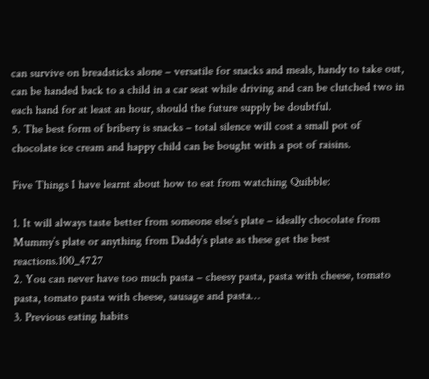can survive on breadsticks alone – versatile for snacks and meals, handy to take out, can be handed back to a child in a car seat while driving and can be clutched two in each hand for at least an hour, should the future supply be doubtful.
5. The best form of bribery is snacks – total silence will cost a small pot of chocolate ice cream and happy child can be bought with a pot of raisins.

Five Things I have learnt about how to eat from watching Quibble:

1. It will always taste better from someone else’s plate – ideally chocolate from Mummy’s plate or anything from Daddy’s plate as these get the best reactions.100_4727
2. You can never have too much pasta – cheesy pasta, pasta with cheese, tomato pasta, tomato pasta with cheese, sausage and pasta…
3. Previous eating habits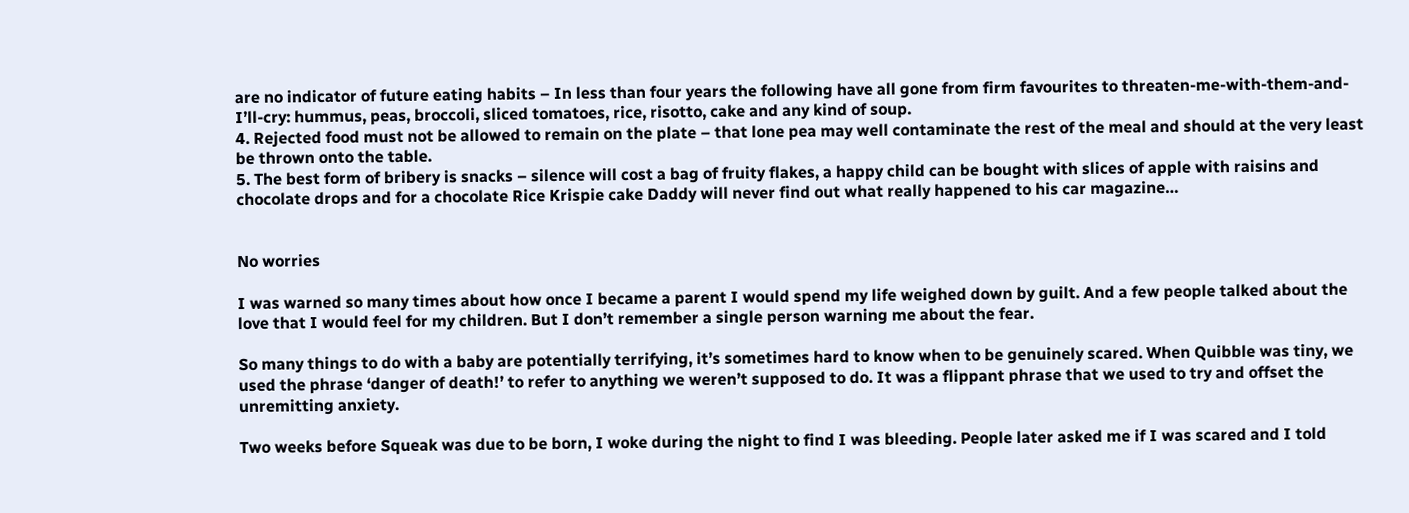are no indicator of future eating habits – In less than four years the following have all gone from firm favourites to threaten-me-with-them-and-I’ll-cry: hummus, peas, broccoli, sliced tomatoes, rice, risotto, cake and any kind of soup.
4. Rejected food must not be allowed to remain on the plate – that lone pea may well contaminate the rest of the meal and should at the very least be thrown onto the table.
5. The best form of bribery is snacks – silence will cost a bag of fruity flakes, a happy child can be bought with slices of apple with raisins and chocolate drops and for a chocolate Rice Krispie cake Daddy will never find out what really happened to his car magazine…


No worries

I was warned so many times about how once I became a parent I would spend my life weighed down by guilt. And a few people talked about the love that I would feel for my children. But I don’t remember a single person warning me about the fear.

So many things to do with a baby are potentially terrifying, it’s sometimes hard to know when to be genuinely scared. When Quibble was tiny, we used the phrase ‘danger of death!’ to refer to anything we weren’t supposed to do. It was a flippant phrase that we used to try and offset the unremitting anxiety.

Two weeks before Squeak was due to be born, I woke during the night to find I was bleeding. People later asked me if I was scared and I told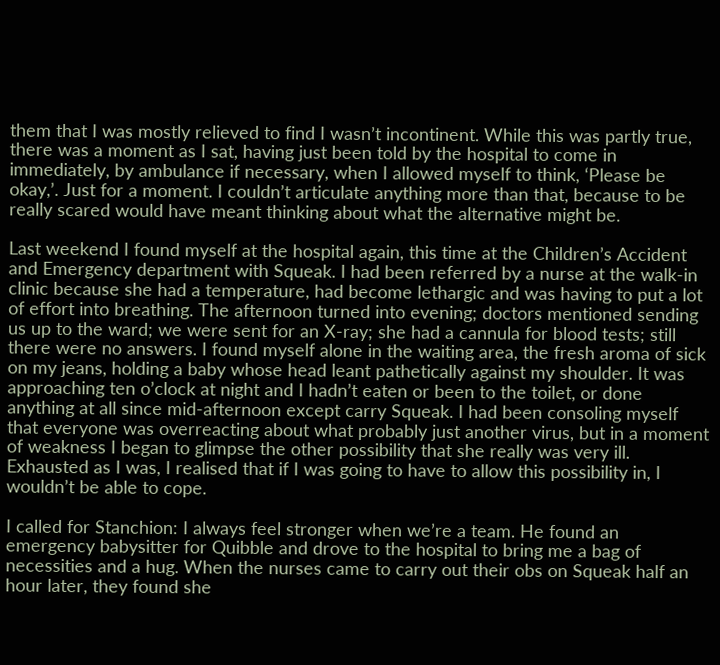them that I was mostly relieved to find I wasn’t incontinent. While this was partly true, there was a moment as I sat, having just been told by the hospital to come in immediately, by ambulance if necessary, when I allowed myself to think, ‘Please be okay,’. Just for a moment. I couldn’t articulate anything more than that, because to be really scared would have meant thinking about what the alternative might be.

Last weekend I found myself at the hospital again, this time at the Children’s Accident and Emergency department with Squeak. I had been referred by a nurse at the walk-in clinic because she had a temperature, had become lethargic and was having to put a lot of effort into breathing. The afternoon turned into evening; doctors mentioned sending us up to the ward; we were sent for an X-ray; she had a cannula for blood tests; still there were no answers. I found myself alone in the waiting area, the fresh aroma of sick on my jeans, holding a baby whose head leant pathetically against my shoulder. It was approaching ten o’clock at night and I hadn’t eaten or been to the toilet, or done anything at all since mid-afternoon except carry Squeak. I had been consoling myself that everyone was overreacting about what probably just another virus, but in a moment of weakness I began to glimpse the other possibility that she really was very ill. Exhausted as I was, I realised that if I was going to have to allow this possibility in, I wouldn’t be able to cope.

I called for Stanchion: I always feel stronger when we’re a team. He found an emergency babysitter for Quibble and drove to the hospital to bring me a bag of necessities and a hug. When the nurses came to carry out their obs on Squeak half an hour later, they found she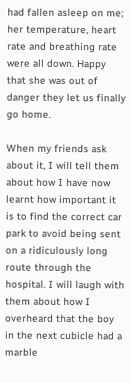had fallen asleep on me; her temperature, heart rate and breathing rate were all down. Happy that she was out of danger they let us finally go home.

When my friends ask about it, I will tell them about how I have now learnt how important it is to find the correct car park to avoid being sent on a ridiculously long route through the hospital. I will laugh with them about how I overheard that the boy in the next cubicle had a marble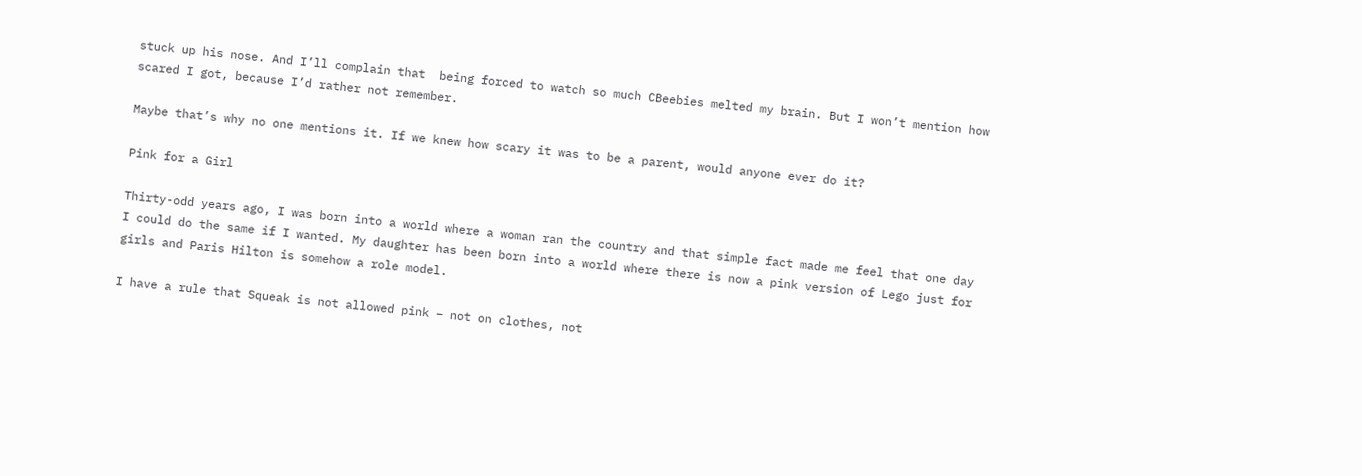stuck up his nose. And I’ll complain that  being forced to watch so much CBeebies melted my brain. But I won’t mention how scared I got, because I’d rather not remember.

Maybe that’s why no one mentions it. If we knew how scary it was to be a parent, would anyone ever do it?

Pink for a Girl

Thirty-odd years ago, I was born into a world where a woman ran the country and that simple fact made me feel that one day I could do the same if I wanted. My daughter has been born into a world where there is now a pink version of Lego just for girls and Paris Hilton is somehow a role model.

I have a rule that Squeak is not allowed pink – not on clothes, not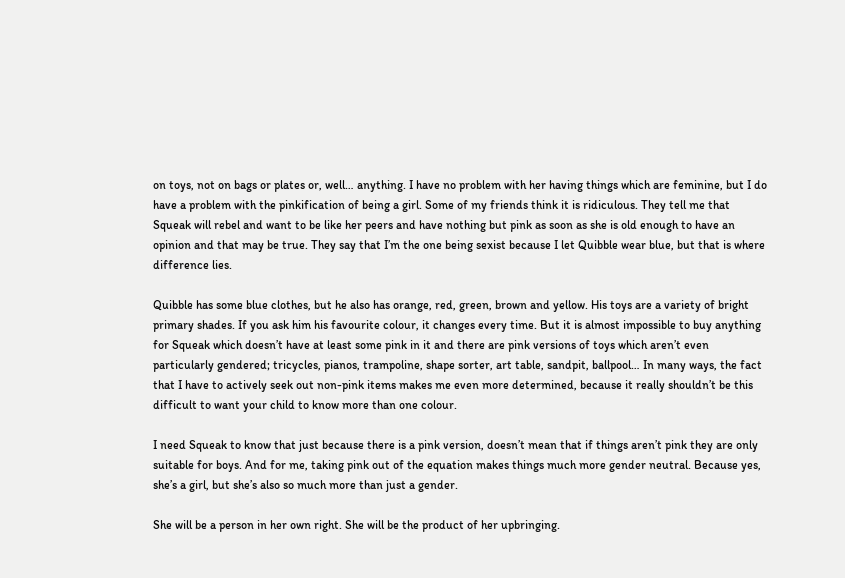on toys, not on bags or plates or, well… anything. I have no problem with her having things which are feminine, but I do have a problem with the pinkification of being a girl. Some of my friends think it is ridiculous. They tell me that Squeak will rebel and want to be like her peers and have nothing but pink as soon as she is old enough to have an opinion and that may be true. They say that I’m the one being sexist because I let Quibble wear blue, but that is where difference lies.

Quibble has some blue clothes, but he also has orange, red, green, brown and yellow. His toys are a variety of bright primary shades. If you ask him his favourite colour, it changes every time. But it is almost impossible to buy anything for Squeak which doesn’t have at least some pink in it and there are pink versions of toys which aren’t even particularly gendered; tricycles, pianos, trampoline, shape sorter, art table, sandpit, ballpool… In many ways, the fact that I have to actively seek out non-pink items makes me even more determined, because it really shouldn’t be this difficult to want your child to know more than one colour.

I need Squeak to know that just because there is a pink version, doesn’t mean that if things aren’t pink they are only suitable for boys. And for me, taking pink out of the equation makes things much more gender neutral. Because yes, she’s a girl, but she’s also so much more than just a gender.

She will be a person in her own right. She will be the product of her upbringing.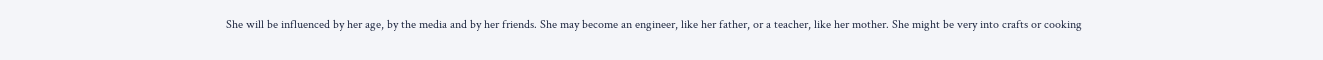She will be influenced by her age, by the media and by her friends. She may become an engineer, like her father, or a teacher, like her mother. She might be very into crafts or cooking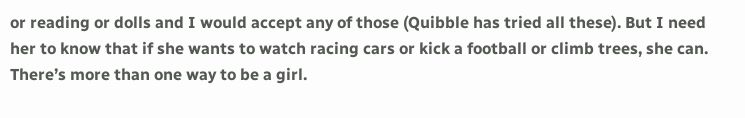or reading or dolls and I would accept any of those (Quibble has tried all these). But I need her to know that if she wants to watch racing cars or kick a football or climb trees, she can. There’s more than one way to be a girl.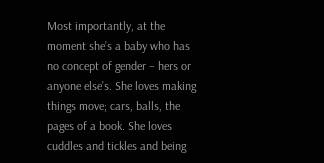Most importantly, at the moment she’s a baby who has no concept of gender – hers or anyone else’s. She loves making things move; cars, balls, the pages of a book. She loves cuddles and tickles and being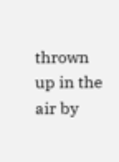thrown up in the air by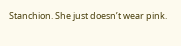Stanchion. She just doesn’t wear pink.